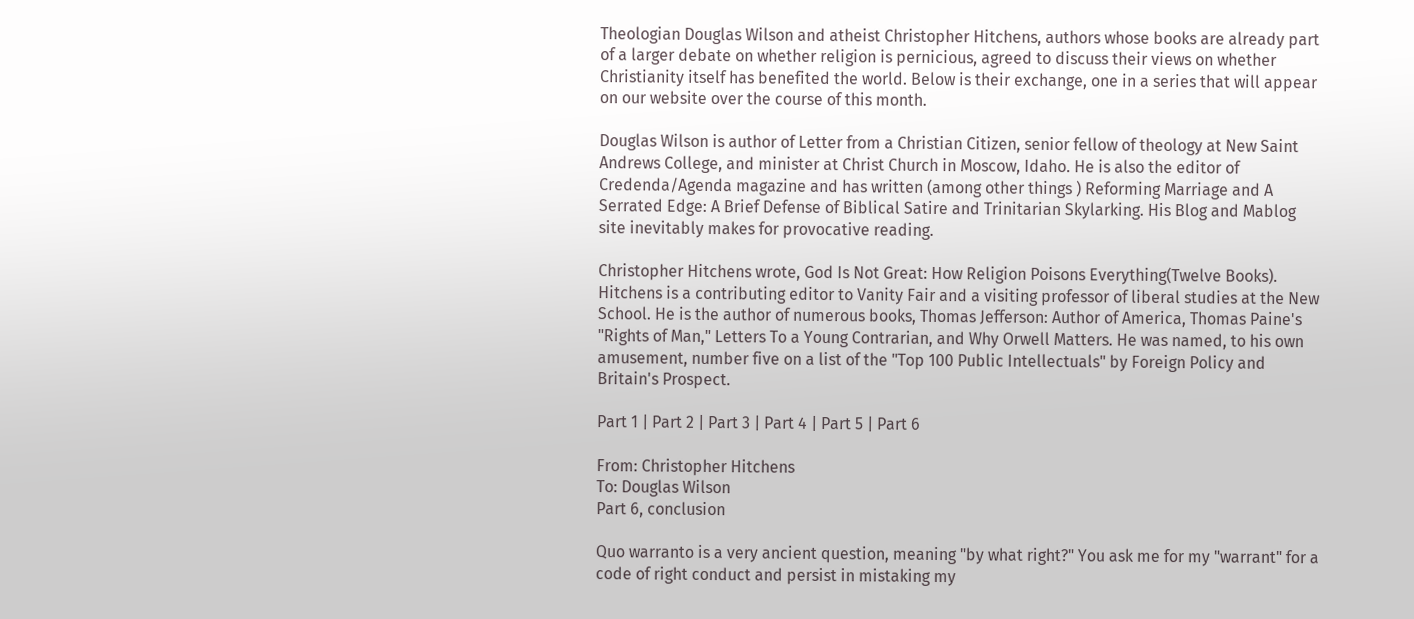Theologian Douglas Wilson and atheist Christopher Hitchens, authors whose books are already part of a larger debate on whether religion is pernicious, agreed to discuss their views on whether Christianity itself has benefited the world. Below is their exchange, one in a series that will appear on our website over the course of this month.

Douglas Wilson is author of Letter from a Christian Citizen, senior fellow of theology at New Saint Andrews College, and minister at Christ Church in Moscow, Idaho. He is also the editor of Credenda/Agenda magazine and has written (among other things ) Reforming Marriage and A Serrated Edge: A Brief Defense of Biblical Satire and Trinitarian Skylarking. His Blog and Mablog site inevitably makes for provocative reading.

Christopher Hitchens wrote, God Is Not Great: How Religion Poisons Everything(Twelve Books). Hitchens is a contributing editor to Vanity Fair and a visiting professor of liberal studies at the New School. He is the author of numerous books, Thomas Jefferson: Author of America, Thomas Paine's "Rights of Man," Letters To a Young Contrarian, and Why Orwell Matters. He was named, to his own amusement, number five on a list of the "Top 100 Public Intellectuals" by Foreign Policy and Britain's Prospect.

Part 1 | Part 2 | Part 3 | Part 4 | Part 5 | Part 6

From: Christopher Hitchens
To: Douglas Wilson
Part 6, conclusion

Quo warranto is a very ancient question, meaning "by what right?" You ask me for my "warrant" for a code of right conduct and persist in mistaking my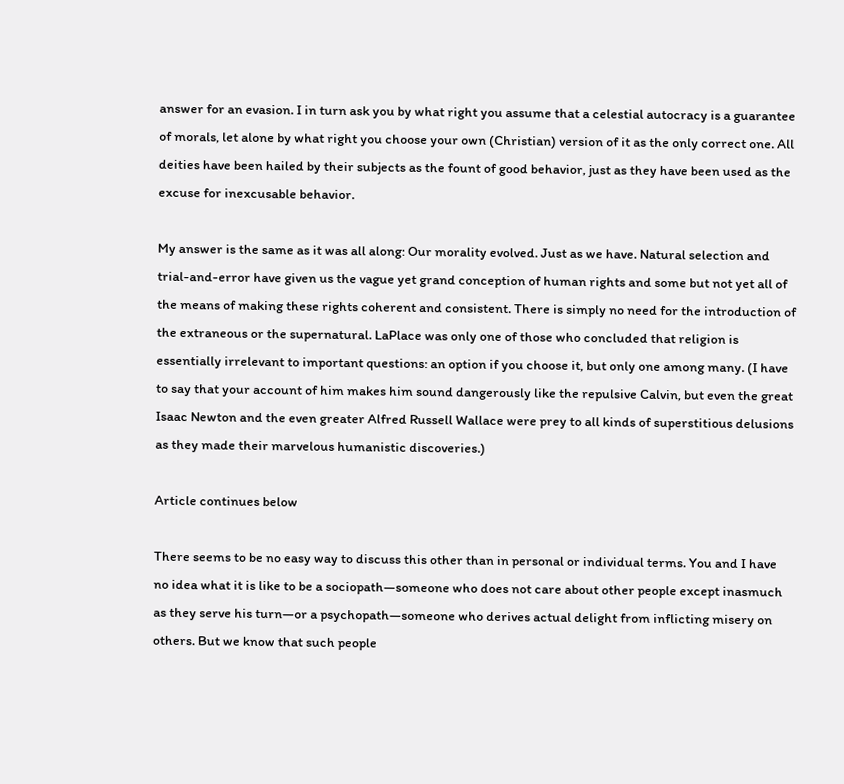answer for an evasion. I in turn ask you by what right you assume that a celestial autocracy is a guarantee of morals, let alone by what right you choose your own (Christian) version of it as the only correct one. All deities have been hailed by their subjects as the fount of good behavior, just as they have been used as the excuse for inexcusable behavior.

My answer is the same as it was all along: Our morality evolved. Just as we have. Natural selection and trial-and-error have given us the vague yet grand conception of human rights and some but not yet all of the means of making these rights coherent and consistent. There is simply no need for the introduction of the extraneous or the supernatural. LaPlace was only one of those who concluded that religion is essentially irrelevant to important questions: an option if you choose it, but only one among many. (I have to say that your account of him makes him sound dangerously like the repulsive Calvin, but even the great Isaac Newton and the even greater Alfred Russell Wallace were prey to all kinds of superstitious delusions as they made their marvelous humanistic discoveries.)

Article continues below

There seems to be no easy way to discuss this other than in personal or individual terms. You and I have no idea what it is like to be a sociopath—someone who does not care about other people except inasmuch as they serve his turn—or a psychopath—someone who derives actual delight from inflicting misery on others. But we know that such people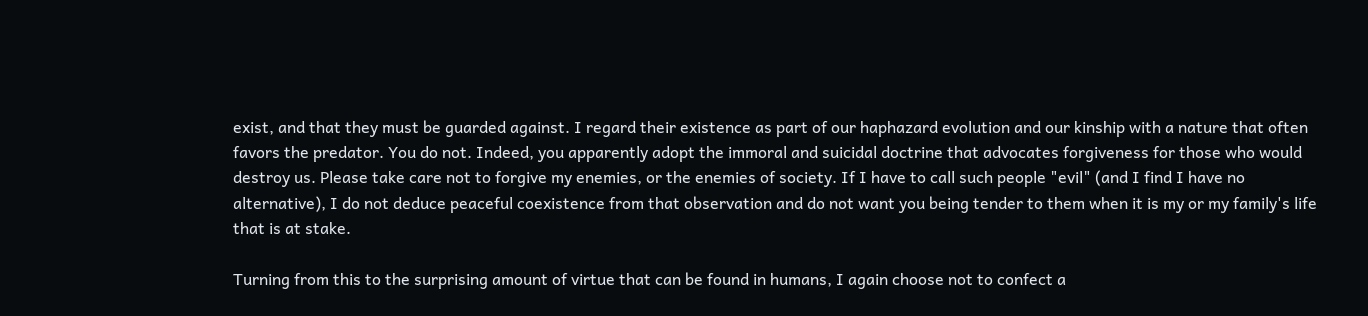exist, and that they must be guarded against. I regard their existence as part of our haphazard evolution and our kinship with a nature that often favors the predator. You do not. Indeed, you apparently adopt the immoral and suicidal doctrine that advocates forgiveness for those who would destroy us. Please take care not to forgive my enemies, or the enemies of society. If I have to call such people "evil" (and I find I have no alternative), I do not deduce peaceful coexistence from that observation and do not want you being tender to them when it is my or my family's life that is at stake.

Turning from this to the surprising amount of virtue that can be found in humans, I again choose not to confect a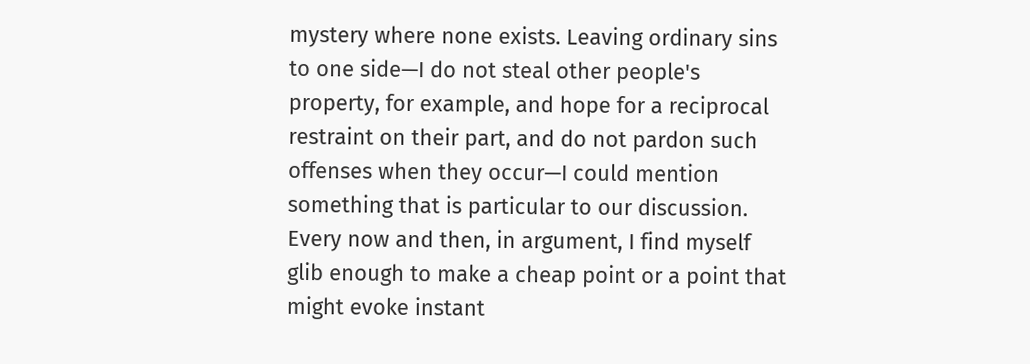mystery where none exists. Leaving ordinary sins to one side—I do not steal other people's property, for example, and hope for a reciprocal restraint on their part, and do not pardon such offenses when they occur—I could mention something that is particular to our discussion. Every now and then, in argument, I find myself glib enough to make a cheap point or a point that might evoke instant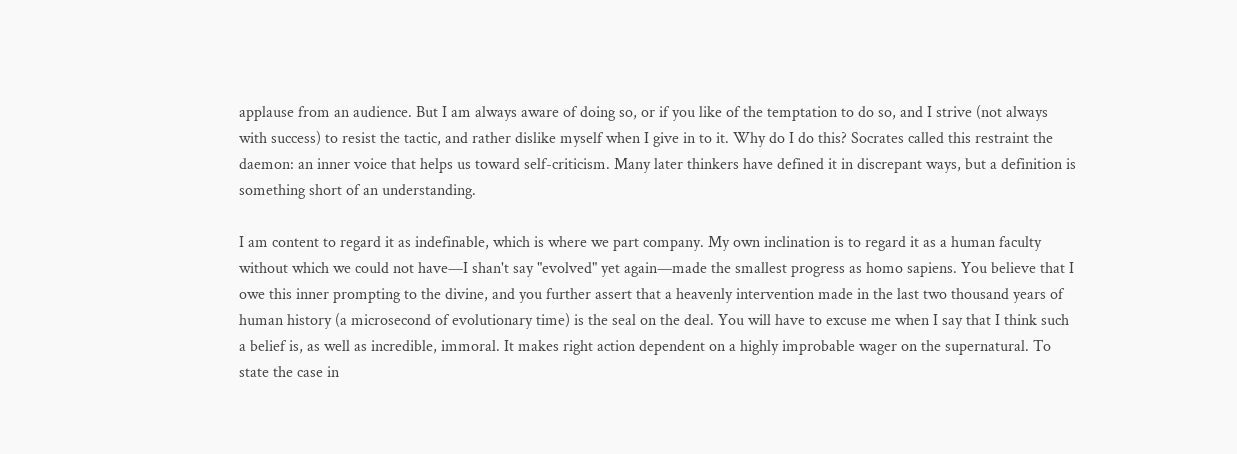applause from an audience. But I am always aware of doing so, or if you like of the temptation to do so, and I strive (not always with success) to resist the tactic, and rather dislike myself when I give in to it. Why do I do this? Socrates called this restraint the daemon: an inner voice that helps us toward self-criticism. Many later thinkers have defined it in discrepant ways, but a definition is something short of an understanding.

I am content to regard it as indefinable, which is where we part company. My own inclination is to regard it as a human faculty without which we could not have—I shan't say "evolved" yet again—made the smallest progress as homo sapiens. You believe that I owe this inner prompting to the divine, and you further assert that a heavenly intervention made in the last two thousand years of human history (a microsecond of evolutionary time) is the seal on the deal. You will have to excuse me when I say that I think such a belief is, as well as incredible, immoral. It makes right action dependent on a highly improbable wager on the supernatural. To state the case in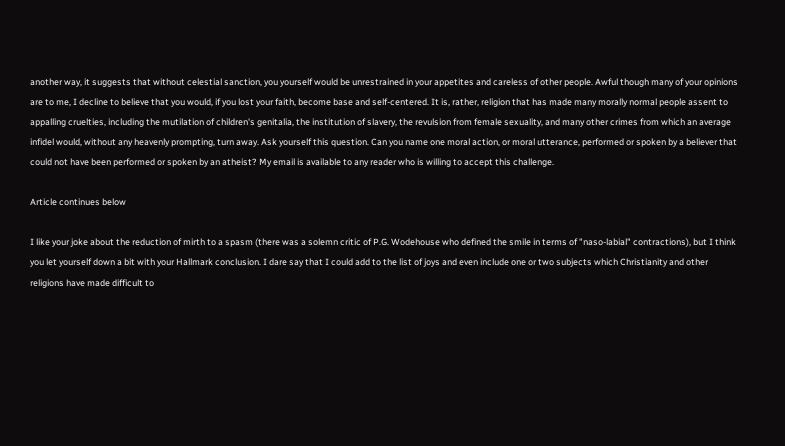another way, it suggests that without celestial sanction, you yourself would be unrestrained in your appetites and careless of other people. Awful though many of your opinions are to me, I decline to believe that you would, if you lost your faith, become base and self-centered. It is, rather, religion that has made many morally normal people assent to appalling cruelties, including the mutilation of children's genitalia, the institution of slavery, the revulsion from female sexuality, and many other crimes from which an average infidel would, without any heavenly prompting, turn away. Ask yourself this question. Can you name one moral action, or moral utterance, performed or spoken by a believer that could not have been performed or spoken by an atheist? My email is available to any reader who is willing to accept this challenge.

Article continues below

I like your joke about the reduction of mirth to a spasm (there was a solemn critic of P.G. Wodehouse who defined the smile in terms of "naso-labial" contractions), but I think you let yourself down a bit with your Hallmark conclusion. I dare say that I could add to the list of joys and even include one or two subjects which Christianity and other religions have made difficult to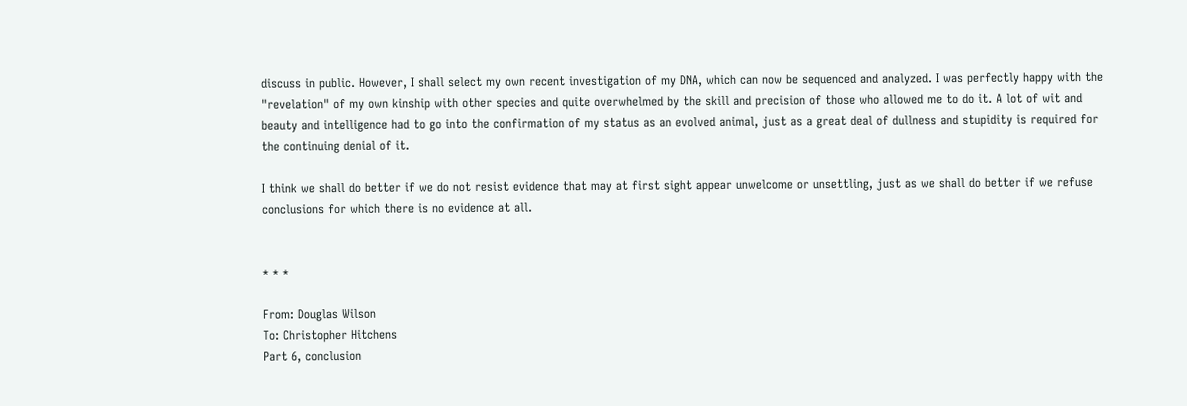discuss in public. However, I shall select my own recent investigation of my DNA, which can now be sequenced and analyzed. I was perfectly happy with the "revelation" of my own kinship with other species and quite overwhelmed by the skill and precision of those who allowed me to do it. A lot of wit and beauty and intelligence had to go into the confirmation of my status as an evolved animal, just as a great deal of dullness and stupidity is required for the continuing denial of it.

I think we shall do better if we do not resist evidence that may at first sight appear unwelcome or unsettling, just as we shall do better if we refuse conclusions for which there is no evidence at all.


* * *

From: Douglas Wilson
To: Christopher Hitchens
Part 6, conclusion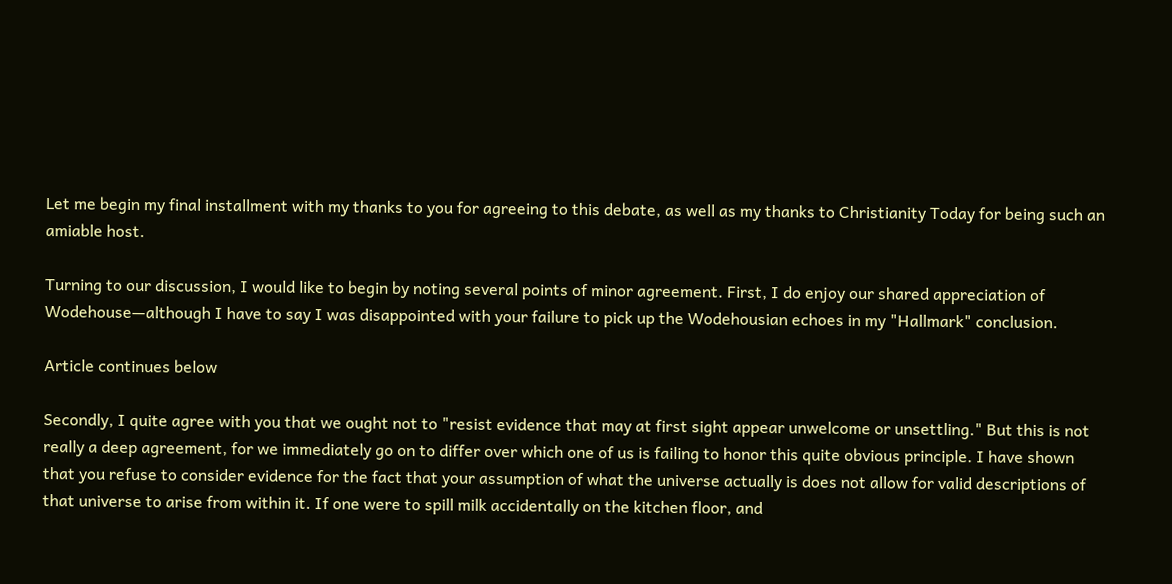Let me begin my final installment with my thanks to you for agreeing to this debate, as well as my thanks to Christianity Today for being such an amiable host.

Turning to our discussion, I would like to begin by noting several points of minor agreement. First, I do enjoy our shared appreciation of Wodehouse—although I have to say I was disappointed with your failure to pick up the Wodehousian echoes in my "Hallmark" conclusion.

Article continues below

Secondly, I quite agree with you that we ought not to "resist evidence that may at first sight appear unwelcome or unsettling." But this is not really a deep agreement, for we immediately go on to differ over which one of us is failing to honor this quite obvious principle. I have shown that you refuse to consider evidence for the fact that your assumption of what the universe actually is does not allow for valid descriptions of that universe to arise from within it. If one were to spill milk accidentally on the kitchen floor, and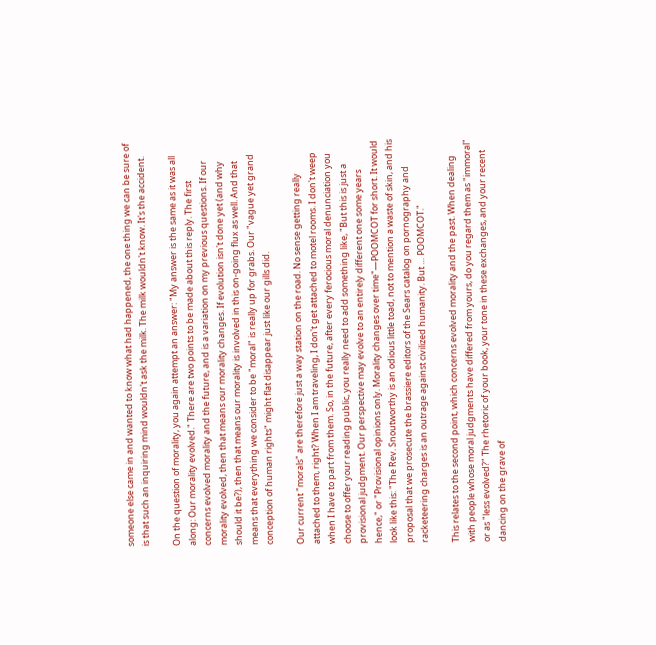someone else came in and wanted to know what had happened, the one thing we can be sure of is that such an inquiring mind wouldn't ask the milk. The milk wouldn't know. It's the accident.

On the question of morality, you again attempt an answer: "My answer is the same as it was all along: Our morality evolved." There are two points to be made about this reply. The first concerns evolved morality and the future, and is a variation on my previous questions. If our morality evolved, then that means our morality changes. If evolution isn't done yet (and why should it be?), then that means our morality is involved in this on-going flux as well. And that means that everything we consider to be "moral" is really up for grabs. Our "vague yet grand conception of human rights" might flat disappear just like our gills did.

Our current "morals" are therefore just a way station on the road. No sense getting really attached to them, right? When I am traveling, I don't get attached to motel rooms. I don't weep when I have to part from them. So, in the future, after every ferocious moral denunciation you choose to offer your reading public, you really need to add something like, "But this is just a provisional judgment. Our perspective may evolve to an entirely different one some years hence," or "Provisional opinions only. Morality changes over time"—POOMCOT for short. It would look like this: "The Rev. Snoutworthy is an odious little toad, not to mention a waste of skin, and his proposal that we prosecute the brassiere editors of the Sears catalog on pornography and racketeering charges is an outrage against civilized humanity. But … POOMCOT."

This relates to the second point, which concerns evolved morality and the past. When dealing with people whose moral judgments have differed from yours, do you regard them as "immoral" or as "less evolved?" The rhetoric of your book, your tone in these exchanges, and your recent dancing on the grave of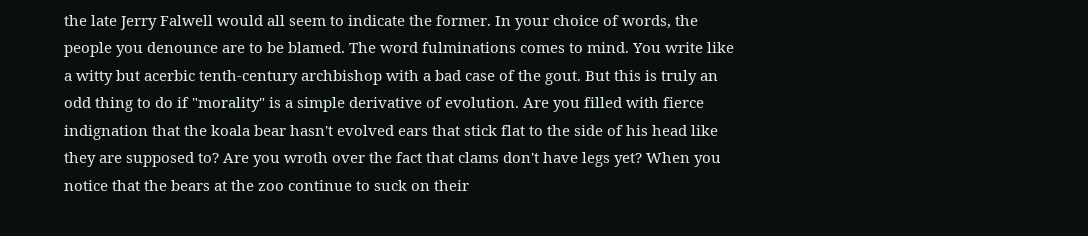the late Jerry Falwell would all seem to indicate the former. In your choice of words, the people you denounce are to be blamed. The word fulminations comes to mind. You write like a witty but acerbic tenth-century archbishop with a bad case of the gout. But this is truly an odd thing to do if "morality" is a simple derivative of evolution. Are you filled with fierce indignation that the koala bear hasn't evolved ears that stick flat to the side of his head like they are supposed to? Are you wroth over the fact that clams don't have legs yet? When you notice that the bears at the zoo continue to suck on their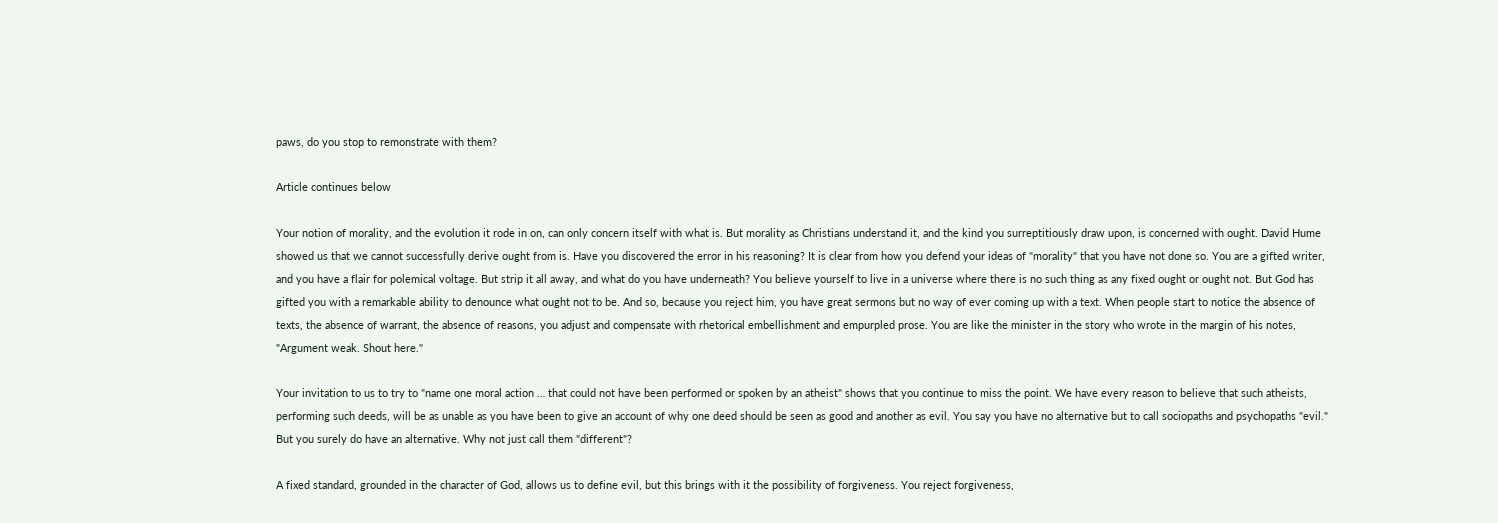paws, do you stop to remonstrate with them?

Article continues below

Your notion of morality, and the evolution it rode in on, can only concern itself with what is. But morality as Christians understand it, and the kind you surreptitiously draw upon, is concerned with ought. David Hume showed us that we cannot successfully derive ought from is. Have you discovered the error in his reasoning? It is clear from how you defend your ideas of "morality" that you have not done so. You are a gifted writer, and you have a flair for polemical voltage. But strip it all away, and what do you have underneath? You believe yourself to live in a universe where there is no such thing as any fixed ought or ought not. But God has gifted you with a remarkable ability to denounce what ought not to be. And so, because you reject him, you have great sermons but no way of ever coming up with a text. When people start to notice the absence of texts, the absence of warrant, the absence of reasons, you adjust and compensate with rhetorical embellishment and empurpled prose. You are like the minister in the story who wrote in the margin of his notes, "Argument weak. Shout here."

Your invitation to us to try to "name one moral action … that could not have been performed or spoken by an atheist" shows that you continue to miss the point. We have every reason to believe that such atheists, performing such deeds, will be as unable as you have been to give an account of why one deed should be seen as good and another as evil. You say you have no alternative but to call sociopaths and psychopaths "evil." But you surely do have an alternative. Why not just call them "different"?

A fixed standard, grounded in the character of God, allows us to define evil, but this brings with it the possibility of forgiveness. You reject forgiveness,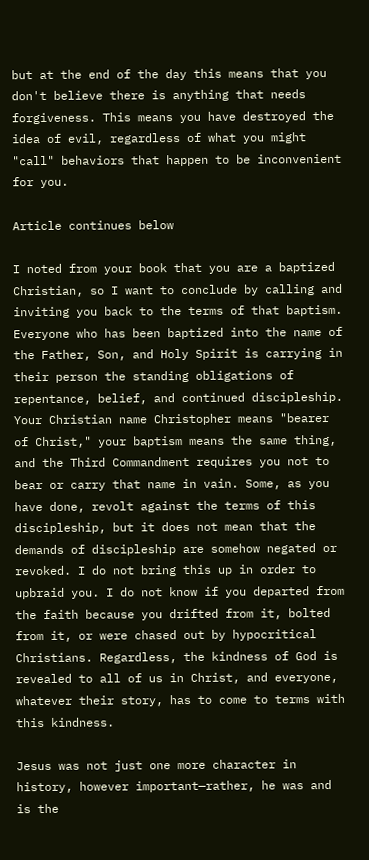but at the end of the day this means that you don't believe there is anything that needs forgiveness. This means you have destroyed the idea of evil, regardless of what you might "call" behaviors that happen to be inconvenient for you.

Article continues below

I noted from your book that you are a baptized Christian, so I want to conclude by calling and inviting you back to the terms of that baptism. Everyone who has been baptized into the name of the Father, Son, and Holy Spirit is carrying in their person the standing obligations of repentance, belief, and continued discipleship. Your Christian name Christopher means "bearer of Christ," your baptism means the same thing, and the Third Commandment requires you not to bear or carry that name in vain. Some, as you have done, revolt against the terms of this discipleship, but it does not mean that the demands of discipleship are somehow negated or revoked. I do not bring this up in order to upbraid you. I do not know if you departed from the faith because you drifted from it, bolted from it, or were chased out by hypocritical Christians. Regardless, the kindness of God is revealed to all of us in Christ, and everyone, whatever their story, has to come to terms with this kindness.

Jesus was not just one more character in history, however important—rather, he was and is the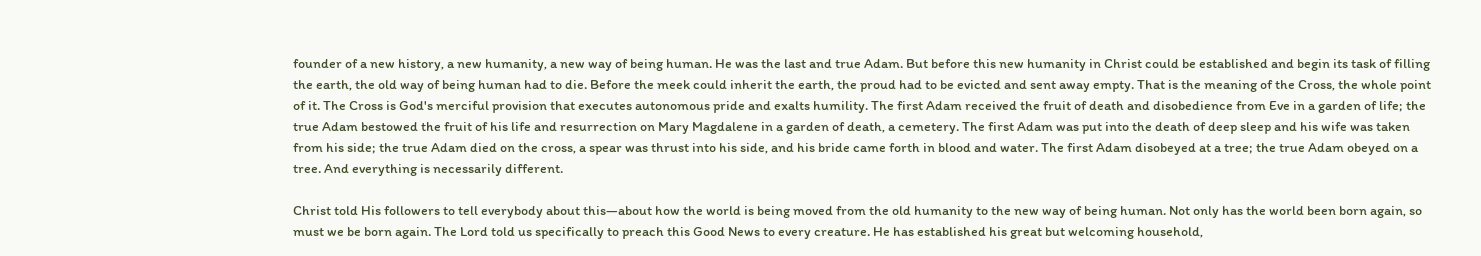founder of a new history, a new humanity, a new way of being human. He was the last and true Adam. But before this new humanity in Christ could be established and begin its task of filling the earth, the old way of being human had to die. Before the meek could inherit the earth, the proud had to be evicted and sent away empty. That is the meaning of the Cross, the whole point of it. The Cross is God's merciful provision that executes autonomous pride and exalts humility. The first Adam received the fruit of death and disobedience from Eve in a garden of life; the true Adam bestowed the fruit of his life and resurrection on Mary Magdalene in a garden of death, a cemetery. The first Adam was put into the death of deep sleep and his wife was taken from his side; the true Adam died on the cross, a spear was thrust into his side, and his bride came forth in blood and water. The first Adam disobeyed at a tree; the true Adam obeyed on a tree. And everything is necessarily different.

Christ told His followers to tell everybody about this—about how the world is being moved from the old humanity to the new way of being human. Not only has the world been born again, so must we be born again. The Lord told us specifically to preach this Good News to every creature. He has established his great but welcoming household,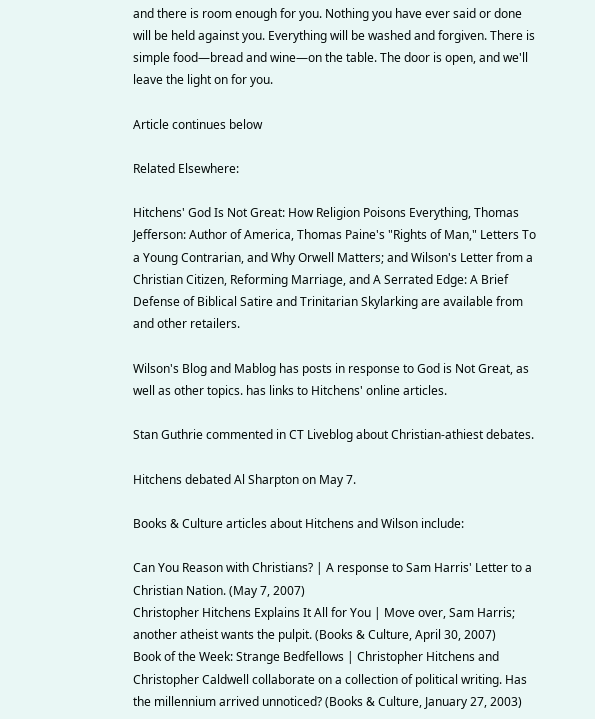and there is room enough for you. Nothing you have ever said or done will be held against you. Everything will be washed and forgiven. There is simple food—bread and wine—on the table. The door is open, and we'll leave the light on for you.

Article continues below

Related Elsewhere:

Hitchens' God Is Not Great: How Religion Poisons Everything, Thomas Jefferson: Author of America, Thomas Paine's "Rights of Man," Letters To a Young Contrarian, and Why Orwell Matters; and Wilson's Letter from a Christian Citizen, Reforming Marriage, and A Serrated Edge: A Brief Defense of Biblical Satire and Trinitarian Skylarking are available from and other retailers.

Wilson's Blog and Mablog has posts in response to God is Not Great, as well as other topics. has links to Hitchens' online articles.

Stan Guthrie commented in CT Liveblog about Christian-athiest debates.

Hitchens debated Al Sharpton on May 7.

Books & Culture articles about Hitchens and Wilson include:

Can You Reason with Christians? | A response to Sam Harris' Letter to a Christian Nation. (May 7, 2007)
Christopher Hitchens Explains It All for You | Move over, Sam Harris; another atheist wants the pulpit. (Books & Culture, April 30, 2007)
Book of the Week: Strange Bedfellows | Christopher Hitchens and Christopher Caldwell collaborate on a collection of political writing. Has the millennium arrived unnoticed? (Books & Culture, January 27, 2003)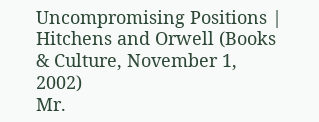Uncompromising Positions | Hitchens and Orwell (Books & Culture, November 1, 2002)
Mr.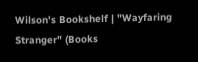Wilson's Bookshelf | "Wayfaring Stranger" (Books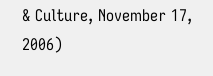& Culture, November 17, 2006)